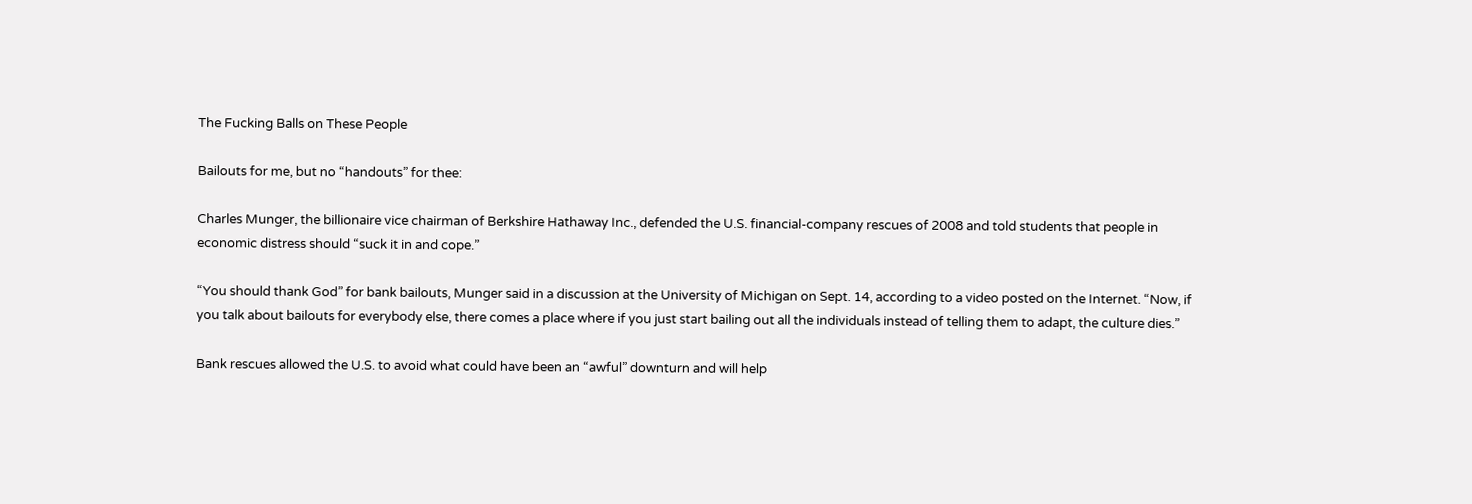The Fucking Balls on These People

Bailouts for me, but no “handouts” for thee:

Charles Munger, the billionaire vice chairman of Berkshire Hathaway Inc., defended the U.S. financial-company rescues of 2008 and told students that people in economic distress should “suck it in and cope.”

“You should thank God” for bank bailouts, Munger said in a discussion at the University of Michigan on Sept. 14, according to a video posted on the Internet. “Now, if you talk about bailouts for everybody else, there comes a place where if you just start bailing out all the individuals instead of telling them to adapt, the culture dies.”

Bank rescues allowed the U.S. to avoid what could have been an “awful” downturn and will help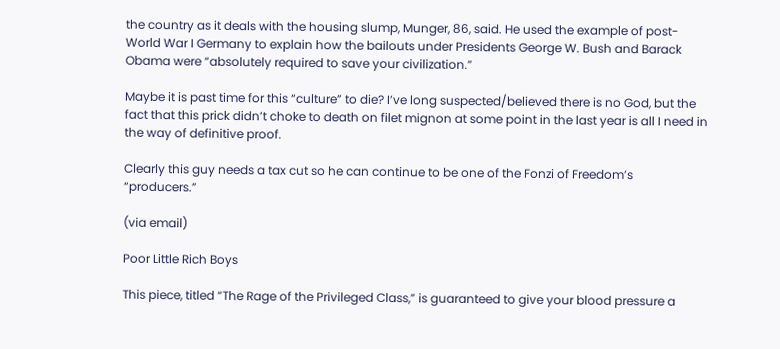the country as it deals with the housing slump, Munger, 86, said. He used the example of post-World War I Germany to explain how the bailouts under Presidents George W. Bush and Barack Obama were “absolutely required to save your civilization.”

Maybe it is past time for this “culture” to die? I’ve long suspected/believed there is no God, but the fact that this prick didn’t choke to death on filet mignon at some point in the last year is all I need in the way of definitive proof.

Clearly this guy needs a tax cut so he can continue to be one of the Fonzi of Freedom’s “producers.”

(via email)

Poor Little Rich Boys

This piece, titled “The Rage of the Privileged Class,” is guaranteed to give your blood pressure a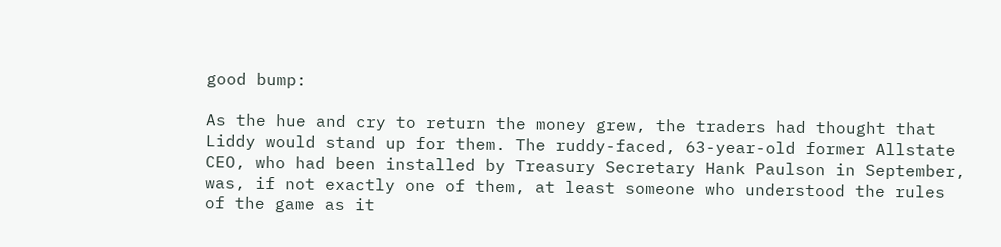good bump:

As the hue and cry to return the money grew, the traders had thought that Liddy would stand up for them. The ruddy-faced, 63-year-old former Allstate CEO, who had been installed by Treasury Secretary Hank Paulson in September, was, if not exactly one of them, at least someone who understood the rules of the game as it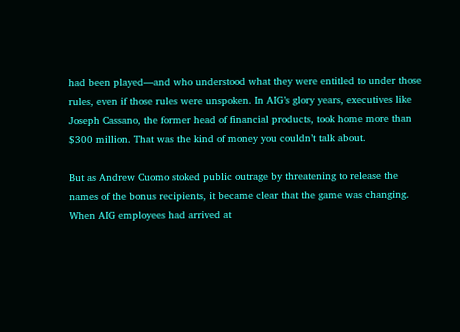had been played—and who understood what they were entitled to under those rules, even if those rules were unspoken. In AIG’s glory years, executives like Joseph Cassano, the former head of financial products, took home more than $300 million. That was the kind of money you couldn’t talk about.

But as Andrew Cuomo stoked public outrage by threatening to release the names of the bonus recipients, it became clear that the game was changing. When AIG employees had arrived at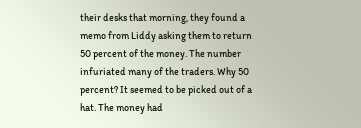their desks that morning, they found a memo from Liddy asking them to return 50 percent of the money. The number infuriated many of the traders. Why 50 percent? It seemed to be picked out of a hat. The money had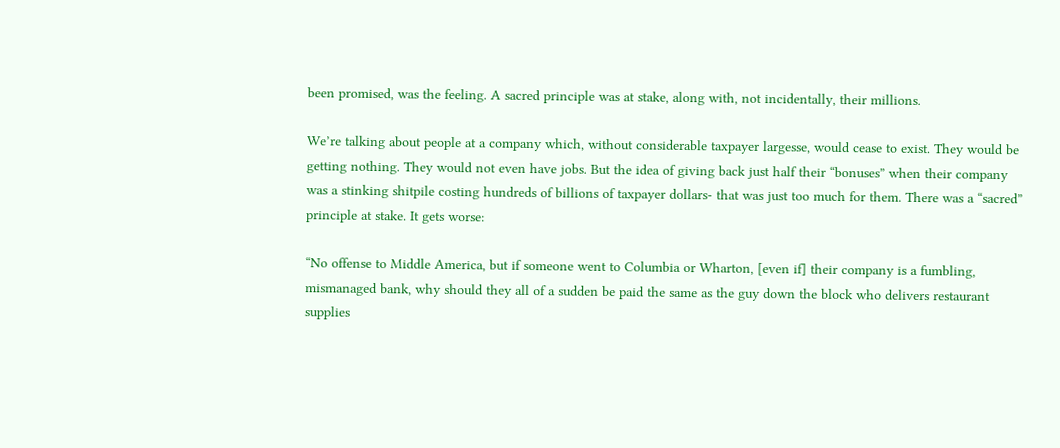been promised, was the feeling. A sacred principle was at stake, along with, not incidentally, their millions.

We’re talking about people at a company which, without considerable taxpayer largesse, would cease to exist. They would be getting nothing. They would not even have jobs. But the idea of giving back just half their “bonuses” when their company was a stinking shitpile costing hundreds of billions of taxpayer dollars- that was just too much for them. There was a “sacred” principle at stake. It gets worse:

“No offense to Middle America, but if someone went to Columbia or Wharton, [even if] their company is a fumbling, mismanaged bank, why should they all of a sudden be paid the same as the guy down the block who delivers restaurant supplies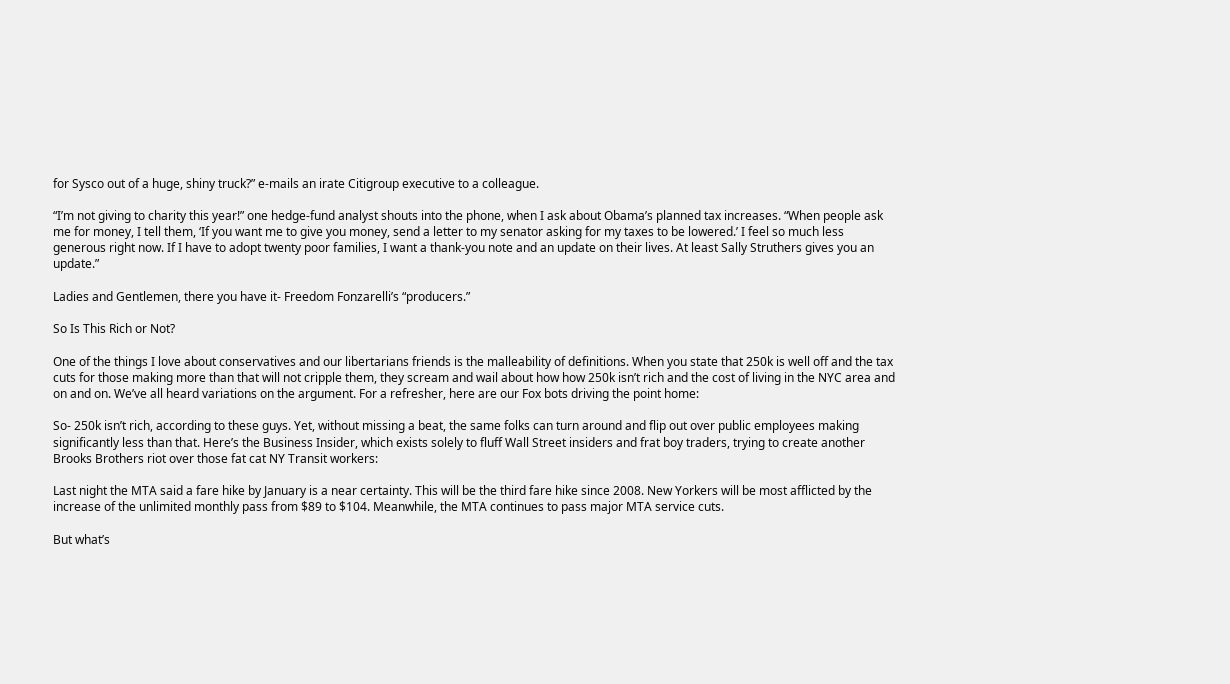for Sysco out of a huge, shiny truck?” e-mails an irate Citigroup executive to a colleague.

“I’m not giving to charity this year!” one hedge-fund analyst shouts into the phone, when I ask about Obama’s planned tax increases. “When people ask me for money, I tell them, ‘If you want me to give you money, send a letter to my senator asking for my taxes to be lowered.’ I feel so much less generous right now. If I have to adopt twenty poor families, I want a thank-you note and an update on their lives. At least Sally Struthers gives you an update.”

Ladies and Gentlemen, there you have it- Freedom Fonzarelli’s “producers.”

So Is This Rich or Not?

One of the things I love about conservatives and our libertarians friends is the malleability of definitions. When you state that 250k is well off and the tax cuts for those making more than that will not cripple them, they scream and wail about how how 250k isn’t rich and the cost of living in the NYC area and on and on. We’ve all heard variations on the argument. For a refresher, here are our Fox bots driving the point home:

So- 250k isn’t rich, according to these guys. Yet, without missing a beat, the same folks can turn around and flip out over public employees making significantly less than that. Here’s the Business Insider, which exists solely to fluff Wall Street insiders and frat boy traders, trying to create another Brooks Brothers riot over those fat cat NY Transit workers:

Last night the MTA said a fare hike by January is a near certainty. This will be the third fare hike since 2008. New Yorkers will be most afflicted by the increase of the unlimited monthly pass from $89 to $104. Meanwhile, the MTA continues to pass major MTA service cuts.

But what’s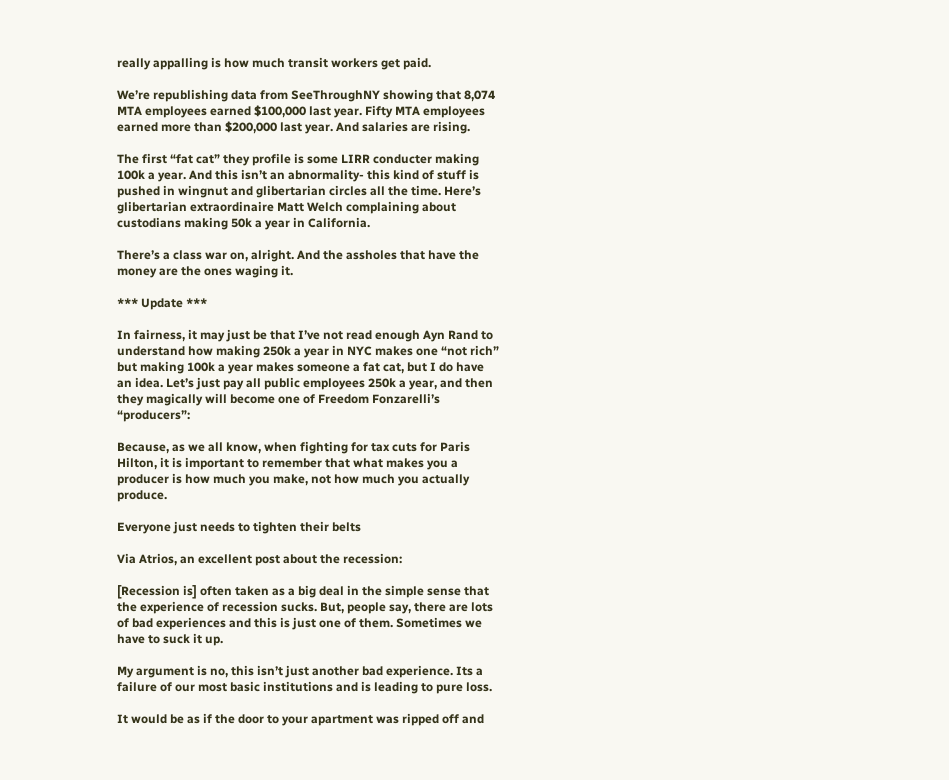really appalling is how much transit workers get paid.

We’re republishing data from SeeThroughNY showing that 8,074 MTA employees earned $100,000 last year. Fifty MTA employees earned more than $200,000 last year. And salaries are rising.

The first “fat cat” they profile is some LIRR conducter making 100k a year. And this isn’t an abnormality- this kind of stuff is pushed in wingnut and glibertarian circles all the time. Here’s glibertarian extraordinaire Matt Welch complaining about custodians making 50k a year in California.

There’s a class war on, alright. And the assholes that have the money are the ones waging it.

*** Update ***

In fairness, it may just be that I’ve not read enough Ayn Rand to understand how making 250k a year in NYC makes one “not rich” but making 100k a year makes someone a fat cat, but I do have an idea. Let’s just pay all public employees 250k a year, and then they magically will become one of Freedom Fonzarelli’s “producers”:

Because, as we all know, when fighting for tax cuts for Paris Hilton, it is important to remember that what makes you a producer is how much you make, not how much you actually produce.

Everyone just needs to tighten their belts

Via Atrios, an excellent post about the recession:

[Recession is] often taken as a big deal in the simple sense that the experience of recession sucks. But, people say, there are lots of bad experiences and this is just one of them. Sometimes we have to suck it up.

My argument is no, this isn’t just another bad experience. Its a failure of our most basic institutions and is leading to pure loss.

It would be as if the door to your apartment was ripped off and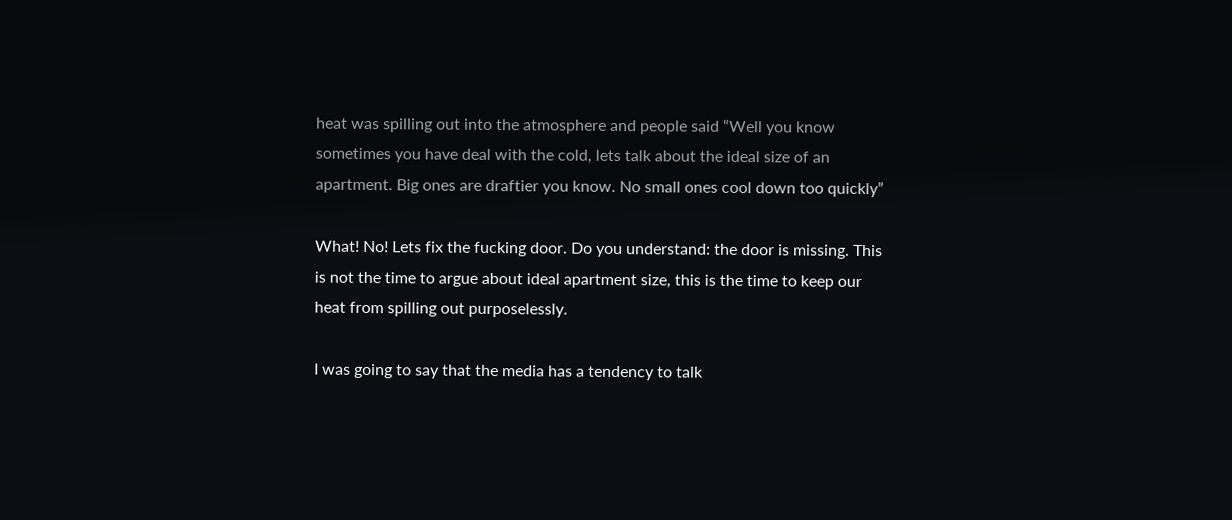heat was spilling out into the atmosphere and people said “Well you know sometimes you have deal with the cold, lets talk about the ideal size of an apartment. Big ones are draftier you know. No small ones cool down too quickly”

What! No! Lets fix the fucking door. Do you understand: the door is missing. This is not the time to argue about ideal apartment size, this is the time to keep our heat from spilling out purposelessly.

I was going to say that the media has a tendency to talk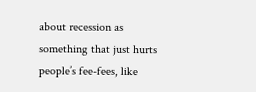about recession as something that just hurts people’s fee-fees, like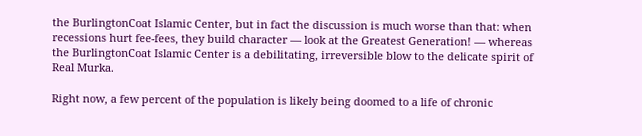the BurlingtonCoat Islamic Center, but in fact the discussion is much worse than that: when recessions hurt fee-fees, they build character — look at the Greatest Generation! — whereas the BurlingtonCoat Islamic Center is a debilitating, irreversible blow to the delicate spirit of Real Murka.

Right now, a few percent of the population is likely being doomed to a life of chronic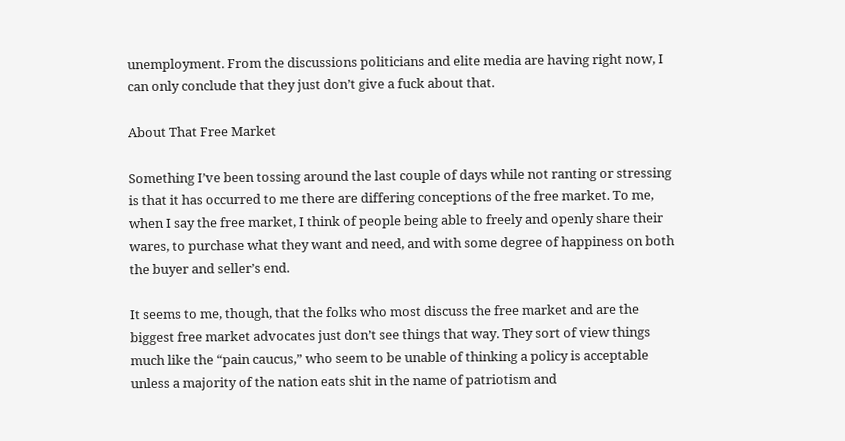unemployment. From the discussions politicians and elite media are having right now, I can only conclude that they just don’t give a fuck about that.

About That Free Market

Something I’ve been tossing around the last couple of days while not ranting or stressing is that it has occurred to me there are differing conceptions of the free market. To me, when I say the free market, I think of people being able to freely and openly share their wares, to purchase what they want and need, and with some degree of happiness on both the buyer and seller’s end.

It seems to me, though, that the folks who most discuss the free market and are the biggest free market advocates just don’t see things that way. They sort of view things much like the “pain caucus,” who seem to be unable of thinking a policy is acceptable unless a majority of the nation eats shit in the name of patriotism and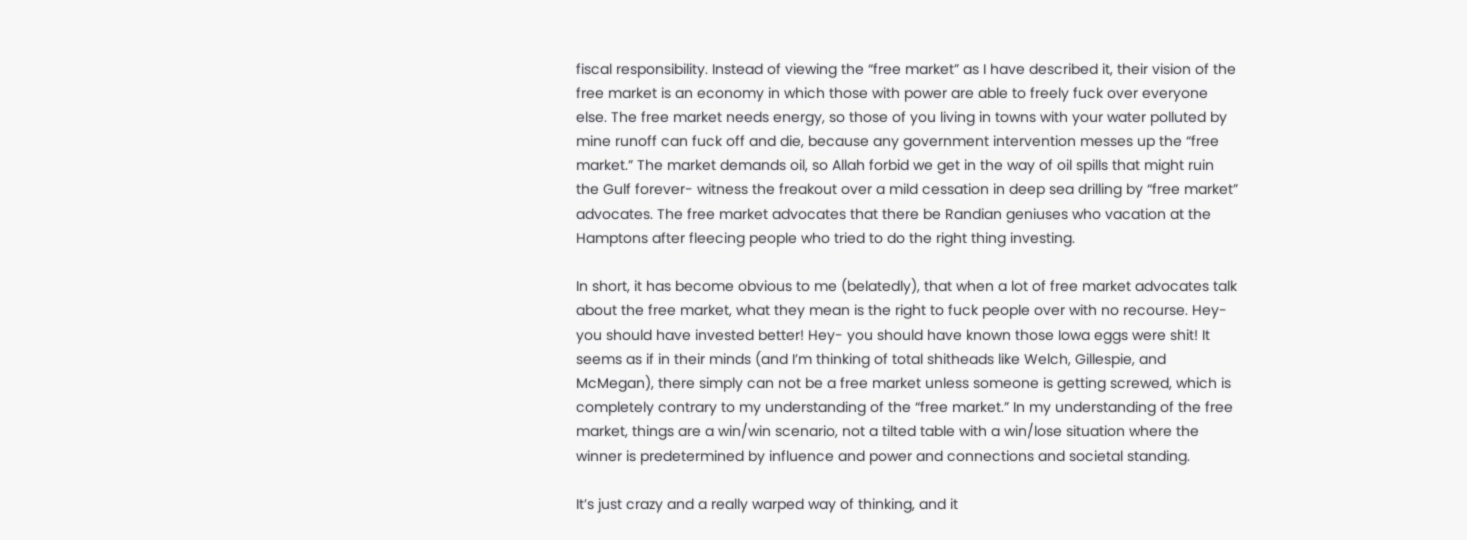fiscal responsibility. Instead of viewing the “free market” as I have described it, their vision of the free market is an economy in which those with power are able to freely fuck over everyone else. The free market needs energy, so those of you living in towns with your water polluted by mine runoff can fuck off and die, because any government intervention messes up the “free market.” The market demands oil, so Allah forbid we get in the way of oil spills that might ruin the Gulf forever- witness the freakout over a mild cessation in deep sea drilling by “free market” advocates. The free market advocates that there be Randian geniuses who vacation at the Hamptons after fleecing people who tried to do the right thing investing.

In short, it has become obvious to me (belatedly), that when a lot of free market advocates talk about the free market, what they mean is the right to fuck people over with no recourse. Hey- you should have invested better! Hey- you should have known those Iowa eggs were shit! It seems as if in their minds (and I’m thinking of total shitheads like Welch, Gillespie, and McMegan), there simply can not be a free market unless someone is getting screwed, which is completely contrary to my understanding of the “free market.” In my understanding of the free market, things are a win/win scenario, not a tilted table with a win/lose situation where the winner is predetermined by influence and power and connections and societal standing.

It’s just crazy and a really warped way of thinking, and it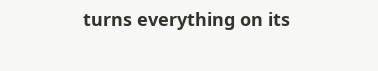turns everything on its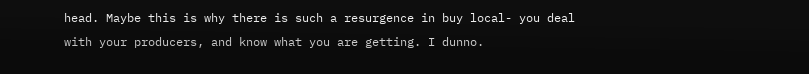head. Maybe this is why there is such a resurgence in buy local- you deal with your producers, and know what you are getting. I dunno.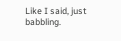Like I said, just babbling.